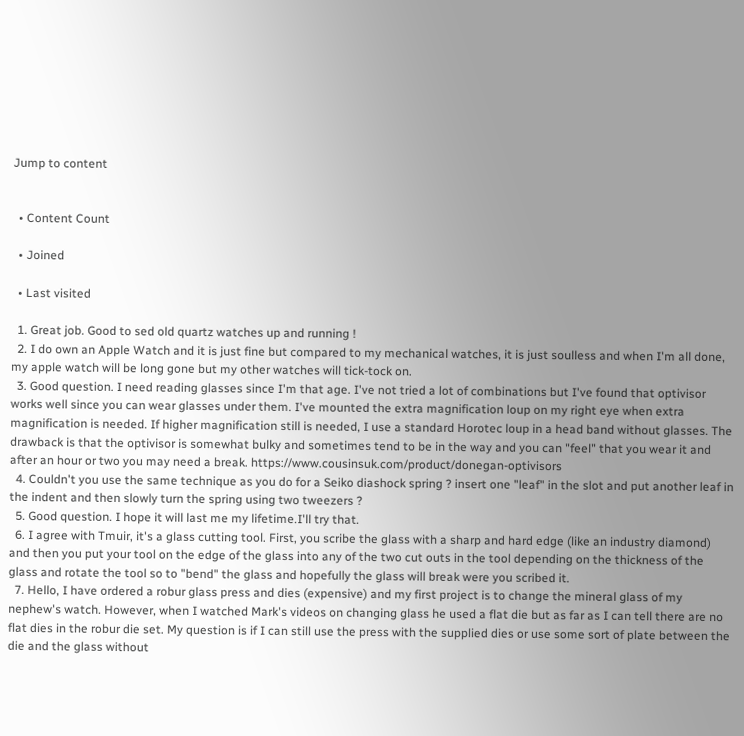Jump to content


  • Content Count

  • Joined

  • Last visited

  1. Great job. Good to sed old quartz watches up and running !
  2. I do own an Apple Watch and it is just fine but compared to my mechanical watches, it is just soulless and when I'm all done, my apple watch will be long gone but my other watches will tick-tock on.
  3. Good question. I need reading glasses since I'm that age. I've not tried a lot of combinations but I've found that optivisor works well since you can wear glasses under them. I've mounted the extra magnification loup on my right eye when extra magnification is needed. If higher magnification still is needed, I use a standard Horotec loup in a head band without glasses. The drawback is that the optivisor is somewhat bulky and sometimes tend to be in the way and you can "feel" that you wear it and after an hour or two you may need a break. https://www.cousinsuk.com/product/donegan-optivisors
  4. Couldn't you use the same technique as you do for a Seiko diashock spring ? insert one "leaf" in the slot and put another leaf in the indent and then slowly turn the spring using two tweezers ?
  5. Good question. I hope it will last me my lifetime.I'll try that.
  6. I agree with Tmuir, it's a glass cutting tool. First, you scribe the glass with a sharp and hard edge (like an industry diamond) and then you put your tool on the edge of the glass into any of the two cut outs in the tool depending on the thickness of the glass and rotate the tool so to "bend" the glass and hopefully the glass will break were you scribed it.
  7. Hello, I have ordered a robur glass press and dies (expensive) and my first project is to change the mineral glass of my nephew's watch. However, when I watched Mark's videos on changing glass he used a flat die but as far as I can tell there are no flat dies in the robur die set. My question is if I can still use the press with the supplied dies or use some sort of plate between the die and the glass without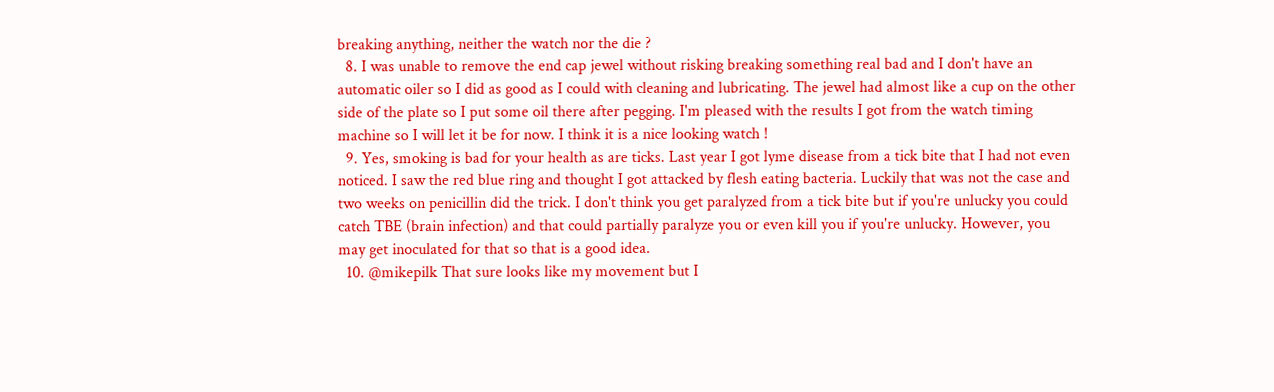breaking anything, neither the watch nor the die ?
  8. I was unable to remove the end cap jewel without risking breaking something real bad and I don't have an automatic oiler so I did as good as I could with cleaning and lubricating. The jewel had almost like a cup on the other side of the plate so I put some oil there after pegging. I'm pleased with the results I got from the watch timing machine so I will let it be for now. I think it is a nice looking watch !
  9. Yes, smoking is bad for your health as are ticks. Last year I got lyme disease from a tick bite that I had not even noticed. I saw the red blue ring and thought I got attacked by flesh eating bacteria. Luckily that was not the case and two weeks on penicillin did the trick. I don't think you get paralyzed from a tick bite but if you're unlucky you could catch TBE (brain infection) and that could partially paralyze you or even kill you if you're unlucky. However, you may get inoculated for that so that is a good idea.
  10. @mikepilk That sure looks like my movement but I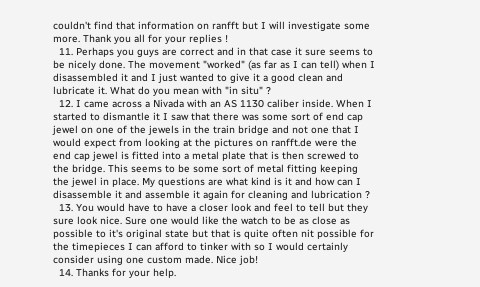couldn't find that information on ranfft but I will investigate some more. Thank you all for your replies !
  11. Perhaps you guys are correct and in that case it sure seems to be nicely done. The movement "worked" (as far as I can tell) when I disassembled it and I just wanted to give it a good clean and lubricate it. What do you mean with "in situ" ?
  12. I came across a Nivada with an AS 1130 caliber inside. When I started to dismantle it I saw that there was some sort of end cap jewel on one of the jewels in the train bridge and not one that I would expect from looking at the pictures on ranfft.de were the end cap jewel is fitted into a metal plate that is then screwed to the bridge. This seems to be some sort of metal fitting keeping the jewel in place. My questions are what kind is it and how can I disassemble it and assemble it again for cleaning and lubrication ?
  13. You would have to have a closer look and feel to tell but they sure look nice. Sure one would like the watch to be as close as possible to it's original state but that is quite often nit possible for the timepieces I can afford to tinker with so I would certainly consider using one custom made. Nice job!
  14. Thanks for your help.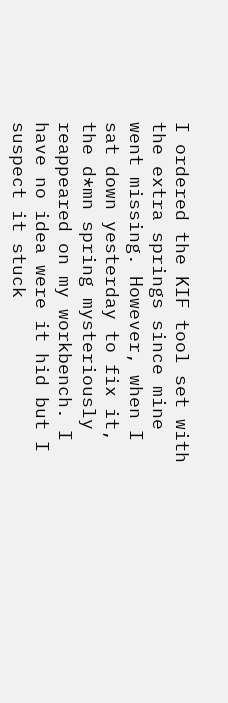I ordered the KIF tool set with the extra springs since mine went missing. However, when I sat down yesterday to fix it, the d*mn spring mysteriously reappeared on my workbench. I have no idea were it hid but I suspect it stuck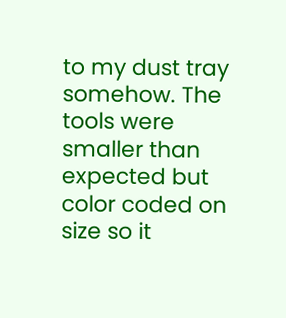to my dust tray somehow. The tools were smaller than expected but color coded on size so it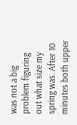was not a big problem figuring out what size my spring was. After 10 minutes both upper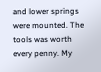and lower springs were mounted. The tools was worth every penny. My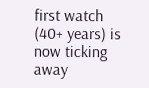first watch (40+ years) is now ticking away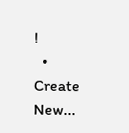!
  • Create New...